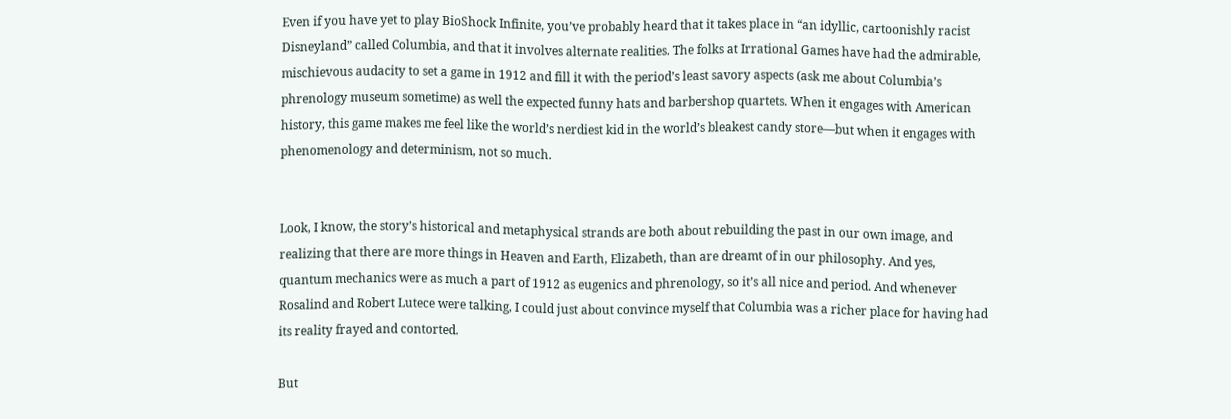Even if you have yet to play BioShock Infinite, you’ve probably heard that it takes place in “an idyllic, cartoonishly racist Disneyland” called Columbia, and that it involves alternate realities. The folks at Irrational Games have had the admirable, mischievous audacity to set a game in 1912 and fill it with the period’s least savory aspects (ask me about Columbia’s phrenology museum sometime) as well the expected funny hats and barbershop quartets. When it engages with American history, this game makes me feel like the world’s nerdiest kid in the world’s bleakest candy store—but when it engages with phenomenology and determinism, not so much.


Look, I know, the story’s historical and metaphysical strands are both about rebuilding the past in our own image, and realizing that there are more things in Heaven and Earth, Elizabeth, than are dreamt of in our philosophy. And yes, quantum mechanics were as much a part of 1912 as eugenics and phrenology, so it’s all nice and period. And whenever Rosalind and Robert Lutece were talking, I could just about convince myself that Columbia was a richer place for having had its reality frayed and contorted.

But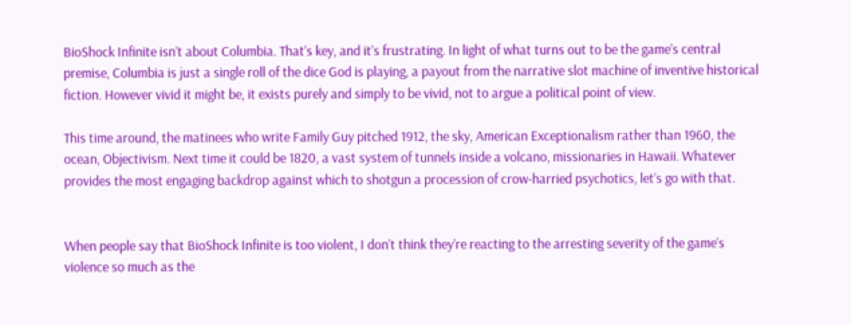BioShock Infinite isn’t about Columbia. That’s key, and it’s frustrating. In light of what turns out to be the game’s central premise, Columbia is just a single roll of the dice God is playing, a payout from the narrative slot machine of inventive historical fiction. However vivid it might be, it exists purely and simply to be vivid, not to argue a political point of view.

This time around, the matinees who write Family Guy pitched 1912, the sky, American Exceptionalism rather than 1960, the ocean, Objectivism. Next time it could be 1820, a vast system of tunnels inside a volcano, missionaries in Hawaii. Whatever provides the most engaging backdrop against which to shotgun a procession of crow-harried psychotics, let’s go with that.


When people say that BioShock Infinite is too violent, I don’t think they’re reacting to the arresting severity of the game’s violence so much as the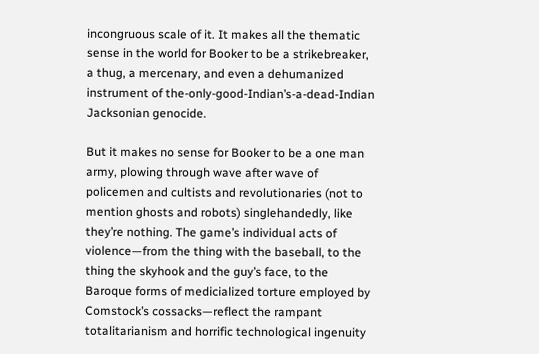incongruous scale of it. It makes all the thematic sense in the world for Booker to be a strikebreaker, a thug, a mercenary, and even a dehumanized instrument of the-only-good-Indian’s-a-dead-Indian Jacksonian genocide.

But it makes no sense for Booker to be a one man army, plowing through wave after wave of policemen and cultists and revolutionaries (not to mention ghosts and robots) singlehandedly, like they’re nothing. The game’s individual acts of violence—from the thing with the baseball, to the thing the skyhook and the guy’s face, to the Baroque forms of medicialized torture employed by Comstock’s cossacks—reflect the rampant totalitarianism and horrific technological ingenuity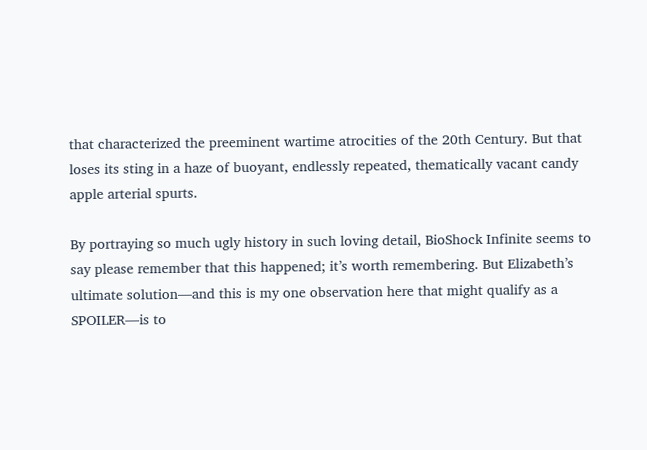that characterized the preeminent wartime atrocities of the 20th Century. But that loses its sting in a haze of buoyant, endlessly repeated, thematically vacant candy apple arterial spurts.

By portraying so much ugly history in such loving detail, BioShock Infinite seems to say please remember that this happened; it’s worth remembering. But Elizabeth’s ultimate solution—and this is my one observation here that might qualify as a SPOILER—is to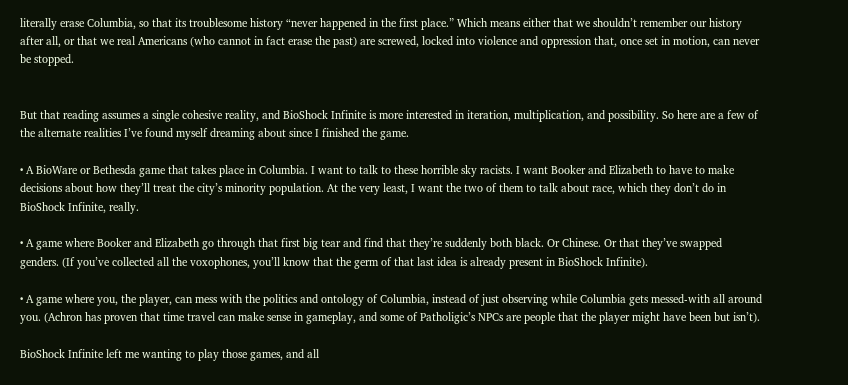literally erase Columbia, so that its troublesome history “never happened in the first place.” Which means either that we shouldn’t remember our history after all, or that we real Americans (who cannot in fact erase the past) are screwed, locked into violence and oppression that, once set in motion, can never be stopped.


But that reading assumes a single cohesive reality, and BioShock Infinite is more interested in iteration, multiplication, and possibility. So here are a few of the alternate realities I’ve found myself dreaming about since I finished the game.

• A BioWare or Bethesda game that takes place in Columbia. I want to talk to these horrible sky racists. I want Booker and Elizabeth to have to make decisions about how they’ll treat the city’s minority population. At the very least, I want the two of them to talk about race, which they don’t do in BioShock Infinite, really.

• A game where Booker and Elizabeth go through that first big tear and find that they’re suddenly both black. Or Chinese. Or that they’ve swapped genders. (If you’ve collected all the voxophones, you’ll know that the germ of that last idea is already present in BioShock Infinite).

• A game where you, the player, can mess with the politics and ontology of Columbia, instead of just observing while Columbia gets messed-with all around you. (Achron has proven that time travel can make sense in gameplay, and some of Patholigic’s NPCs are people that the player might have been but isn’t).

BioShock Infinite left me wanting to play those games, and all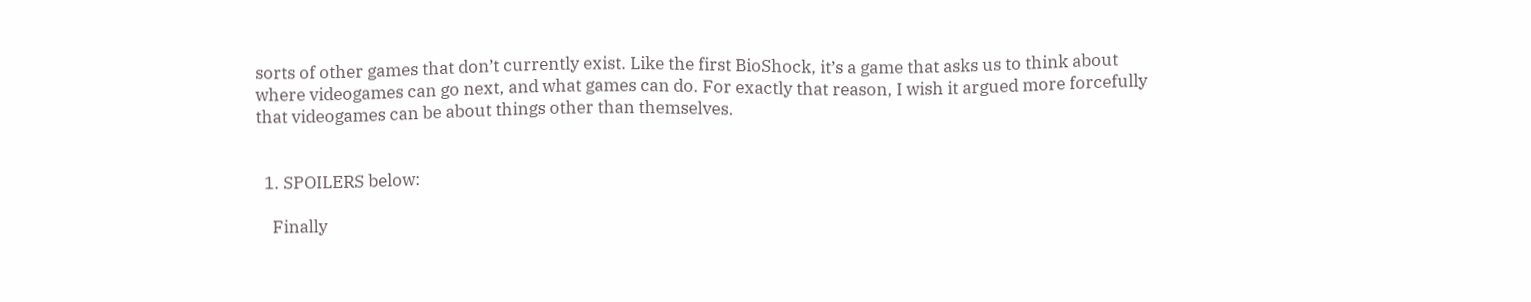sorts of other games that don’t currently exist. Like the first BioShock, it’s a game that asks us to think about where videogames can go next, and what games can do. For exactly that reason, I wish it argued more forcefully that videogames can be about things other than themselves.


  1. SPOILERS below:

    Finally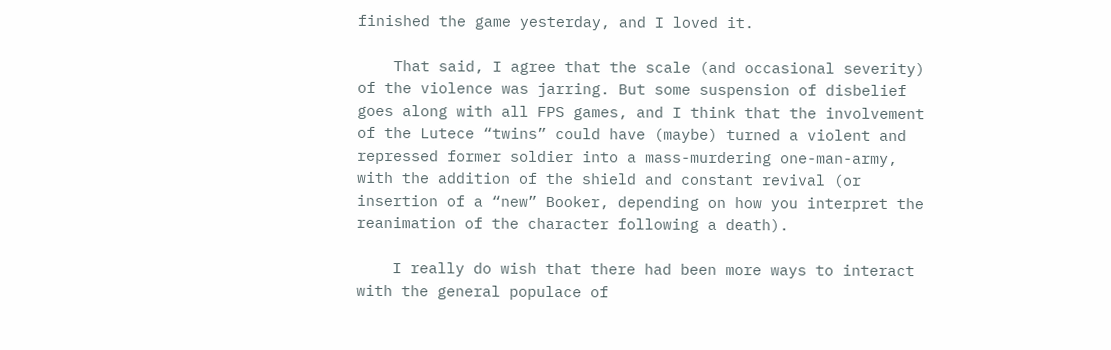finished the game yesterday, and I loved it.

    That said, I agree that the scale (and occasional severity) of the violence was jarring. But some suspension of disbelief goes along with all FPS games, and I think that the involvement of the Lutece “twins” could have (maybe) turned a violent and repressed former soldier into a mass-murdering one-man-army, with the addition of the shield and constant revival (or insertion of a “new” Booker, depending on how you interpret the reanimation of the character following a death).

    I really do wish that there had been more ways to interact with the general populace of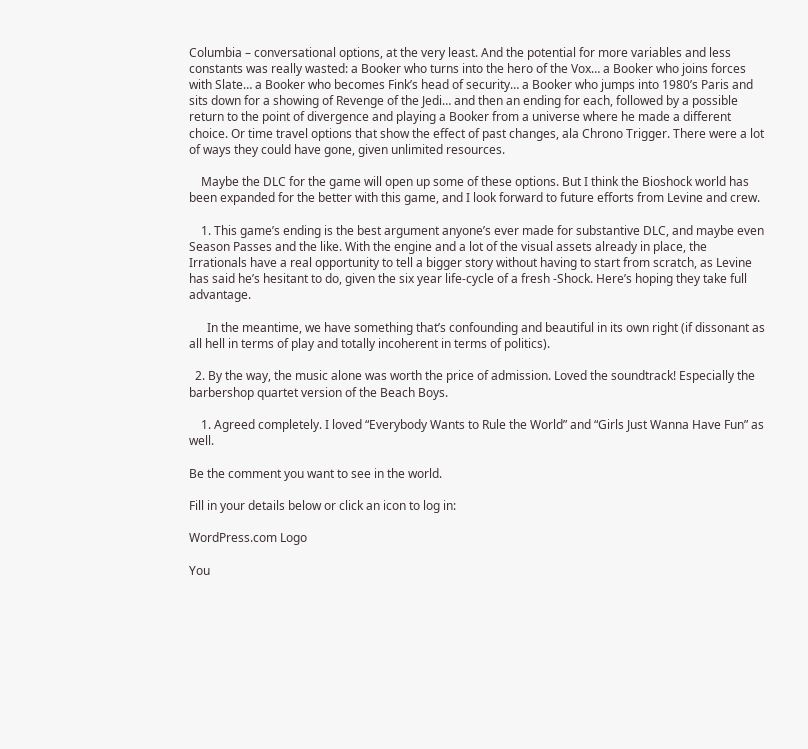Columbia – conversational options, at the very least. And the potential for more variables and less constants was really wasted: a Booker who turns into the hero of the Vox… a Booker who joins forces with Slate… a Booker who becomes Fink’s head of security… a Booker who jumps into 1980’s Paris and sits down for a showing of Revenge of the Jedi… and then an ending for each, followed by a possible return to the point of divergence and playing a Booker from a universe where he made a different choice. Or time travel options that show the effect of past changes, ala Chrono Trigger. There were a lot of ways they could have gone, given unlimited resources.

    Maybe the DLC for the game will open up some of these options. But I think the Bioshock world has been expanded for the better with this game, and I look forward to future efforts from Levine and crew.

    1. This game’s ending is the best argument anyone’s ever made for substantive DLC, and maybe even Season Passes and the like. With the engine and a lot of the visual assets already in place, the Irrationals have a real opportunity to tell a bigger story without having to start from scratch, as Levine has said he’s hesitant to do, given the six year life-cycle of a fresh -Shock. Here’s hoping they take full advantage.

      In the meantime, we have something that’s confounding and beautiful in its own right (if dissonant as all hell in terms of play and totally incoherent in terms of politics).

  2. By the way, the music alone was worth the price of admission. Loved the soundtrack! Especially the barbershop quartet version of the Beach Boys.

    1. Agreed completely. I loved “Everybody Wants to Rule the World” and “Girls Just Wanna Have Fun” as well.

Be the comment you want to see in the world.

Fill in your details below or click an icon to log in:

WordPress.com Logo

You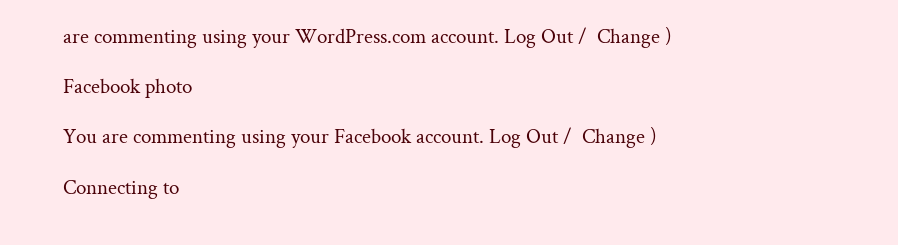are commenting using your WordPress.com account. Log Out /  Change )

Facebook photo

You are commenting using your Facebook account. Log Out /  Change )

Connecting to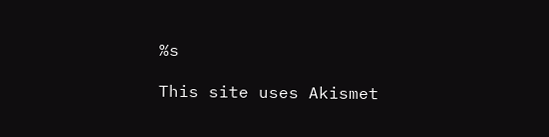%s

This site uses Akismet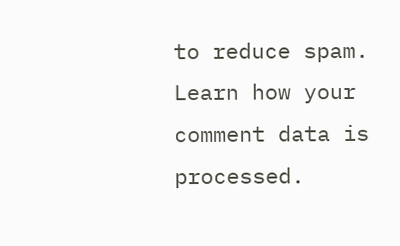to reduce spam. Learn how your comment data is processed.